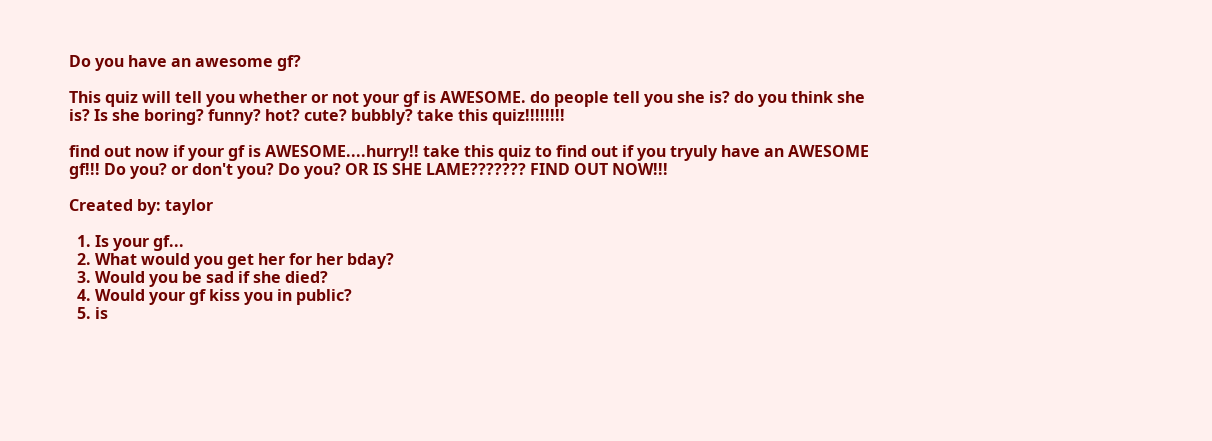Do you have an awesome gf?

This quiz will tell you whether or not your gf is AWESOME. do people tell you she is? do you think she is? Is she boring? funny? hot? cute? bubbly? take this quiz!!!!!!!!

find out now if your gf is AWESOME....hurry!! take this quiz to find out if you tryuly have an AWESOME gf!!! Do you? or don't you? Do you? OR IS SHE LAME??????? FIND OUT NOW!!!

Created by: taylor

  1. Is your gf...
  2. What would you get her for her bday?
  3. Would you be sad if she died?
  4. Would your gf kiss you in public?
  5. is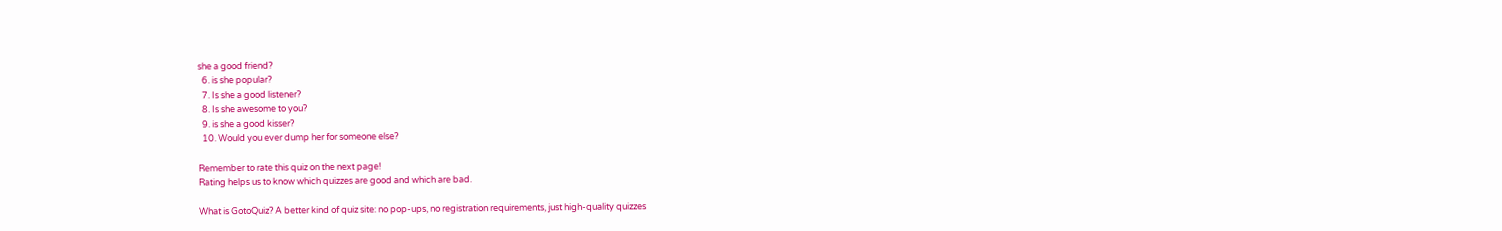she a good friend?
  6. is she popular?
  7. Is she a good listener?
  8. Is she awesome to you?
  9. is she a good kisser?
  10. Would you ever dump her for someone else?

Remember to rate this quiz on the next page!
Rating helps us to know which quizzes are good and which are bad.

What is GotoQuiz? A better kind of quiz site: no pop-ups, no registration requirements, just high-quality quizzes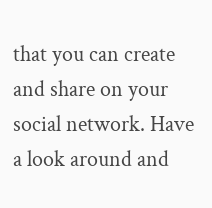that you can create and share on your social network. Have a look around and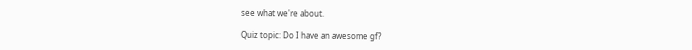see what we're about.

Quiz topic: Do I have an awesome gf?